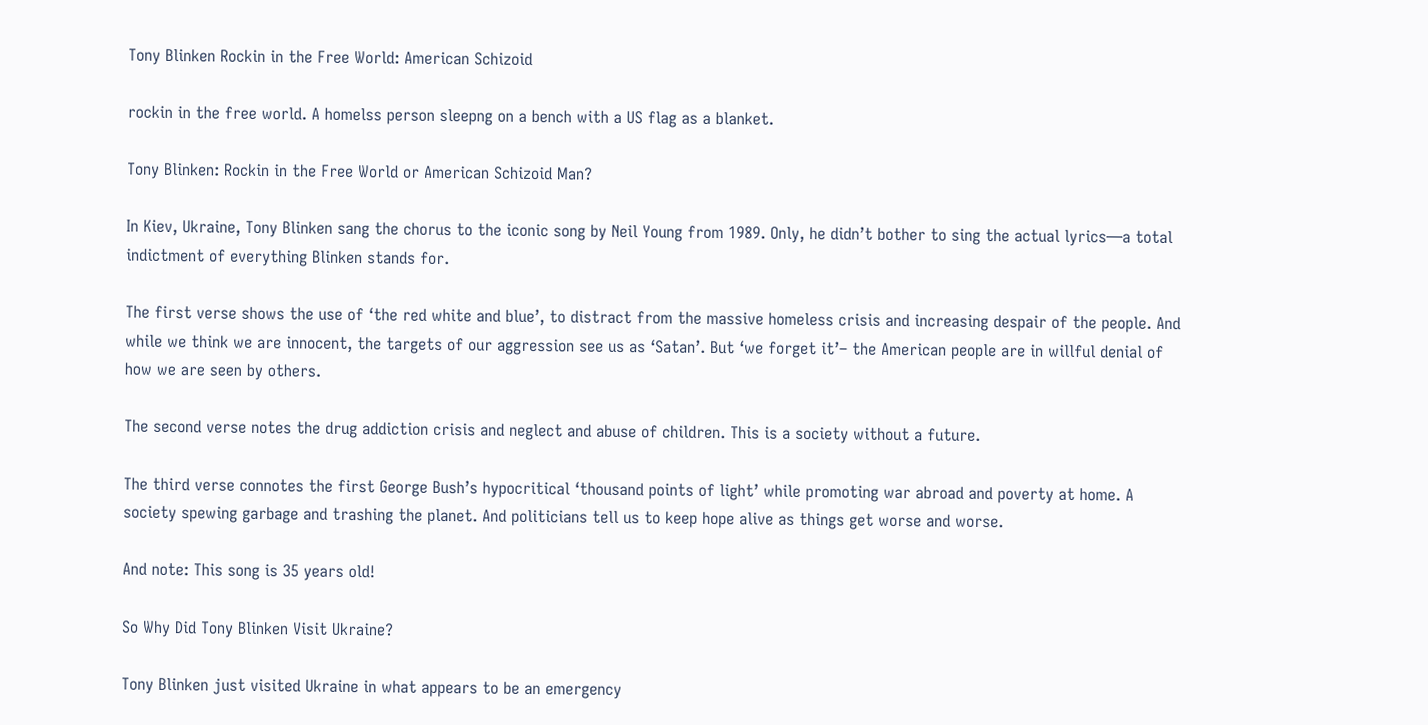Tony Blinken Rockin in the Free World: American Schizoid

rockin in the free world. A homelss person sleepng on a bench with a US flag as a blanket.

Tony Blinken: Rockin in the Free World or American Schizoid Man?

In Kiev, Ukraine, Tony Blinken sang the chorus to the iconic song by Neil Young from 1989. Only, he didn’t bother to sing the actual lyrics—a total indictment of everything Blinken stands for.

The first verse shows the use of ‘the red white and blue’, to distract from the massive homeless crisis and increasing despair of the people. And while we think we are innocent, the targets of our aggression see us as ‘Satan’. But ‘we forget it’– the American people are in willful denial of how we are seen by others.

The second verse notes the drug addiction crisis and neglect and abuse of children. This is a society without a future.

The third verse connotes the first George Bush’s hypocritical ‘thousand points of light’ while promoting war abroad and poverty at home. A society spewing garbage and trashing the planet. And politicians tell us to keep hope alive as things get worse and worse.

And note: This song is 35 years old!

So Why Did Tony Blinken Visit Ukraine?

Tony Blinken just visited Ukraine in what appears to be an emergency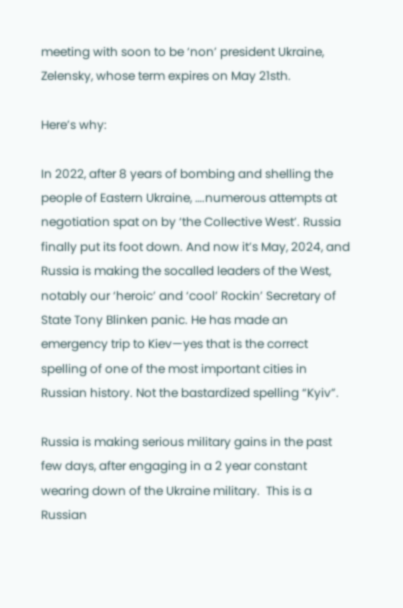meeting with soon to be ‘non’ president Ukraine, Zelensky, whose term expires on May 21sth.

Here’s why:

In 2022, after 8 years of bombing and shelling the people of Eastern Ukraine, ….numerous attempts at negotiation spat on by ‘the Collective West’. Russia finally put its foot down. And now it’s May, 2024, and Russia is making the socalled leaders of the West, notably our ‘heroic’ and ‘cool’ Rockin’ Secretary of State Tony Blinken panic. He has made an emergency trip to Kiev—yes that is the correct spelling of one of the most important cities in Russian history. Not the bastardized spelling “Kyiv”.

Russia is making serious military gains in the past few days, after engaging in a 2 year constant wearing down of the Ukraine military.  This is a Russian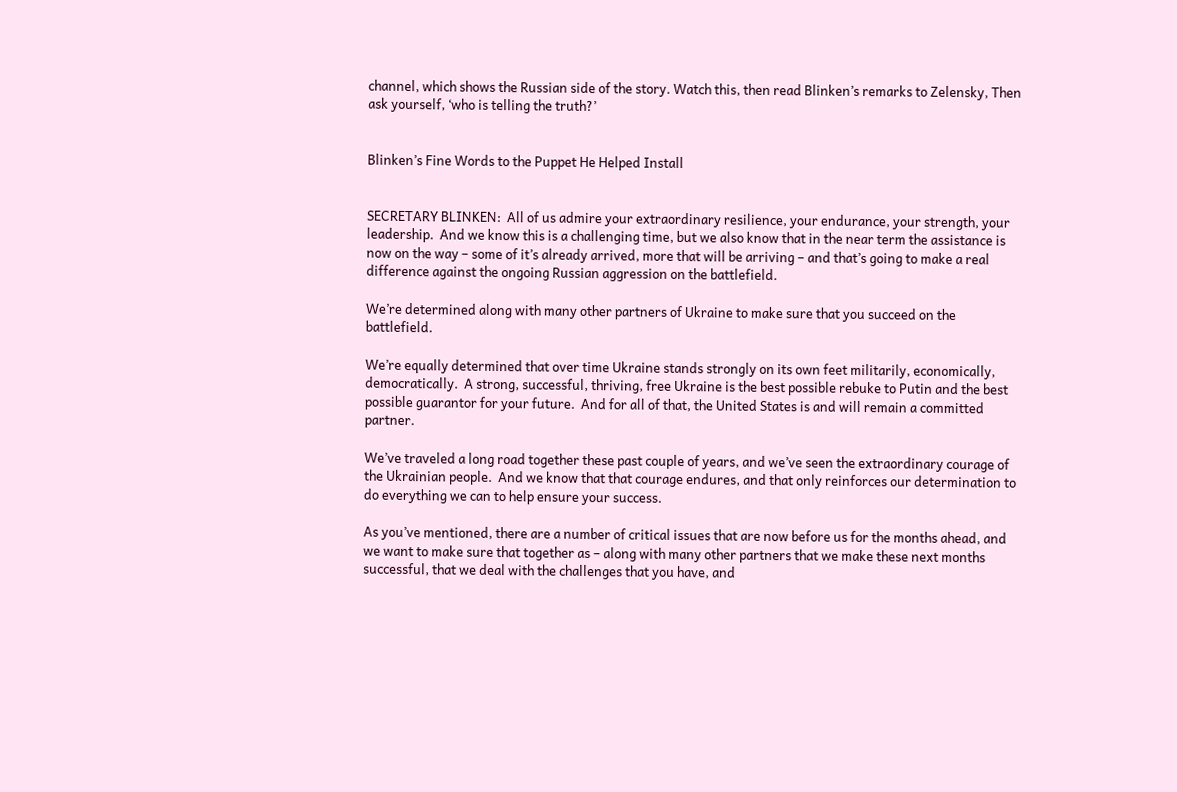channel, which shows the Russian side of the story. Watch this, then read Blinken’s remarks to Zelensky, Then ask yourself, ‘who is telling the truth?’


Blinken’s Fine Words to the Puppet He Helped Install


SECRETARY BLINKEN:  All of us admire your extraordinary resilience, your endurance, your strength, your leadership.  And we know this is a challenging time, but we also know that in the near term the assistance is now on the way – some of it’s already arrived, more that will be arriving – and that’s going to make a real difference against the ongoing Russian aggression on the battlefield.

We’re determined along with many other partners of Ukraine to make sure that you succeed on the battlefield.

We’re equally determined that over time Ukraine stands strongly on its own feet militarily, economically, democratically.  A strong, successful, thriving, free Ukraine is the best possible rebuke to Putin and the best possible guarantor for your future.  And for all of that, the United States is and will remain a committed partner.

We’ve traveled a long road together these past couple of years, and we’ve seen the extraordinary courage of the Ukrainian people.  And we know that that courage endures, and that only reinforces our determination to do everything we can to help ensure your success.

As you’ve mentioned, there are a number of critical issues that are now before us for the months ahead, and we want to make sure that together as – along with many other partners that we make these next months successful, that we deal with the challenges that you have, and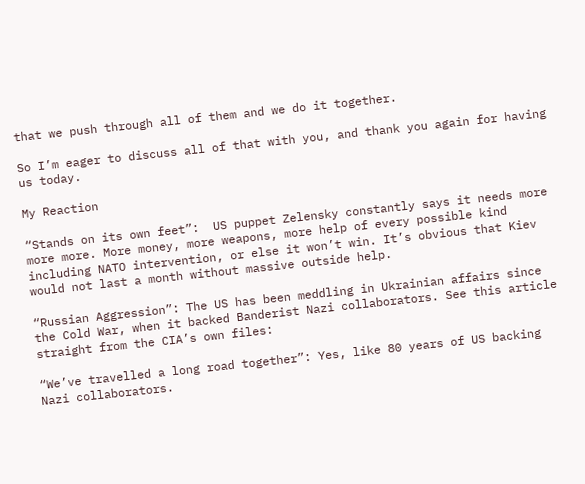that we push through all of them and we do it together.

So I’m eager to discuss all of that with you, and thank you again for having us today.

My Reaction

“Stands on its own feet”:  US puppet Zelensky constantly says it needs more more more. More money, more weapons, more help of every possible kind including NATO intervention, or else it won’t win. It’s obvious that Kiev would not last a month without massive outside help.

“Russian Aggression”: The US has been meddling in Ukrainian affairs since the Cold War, when it backed Banderist Nazi collaborators. See this article straight from the CIA’s own files:

“We’ve travelled a long road together”: Yes, like 80 years of US backing Nazi collaborators.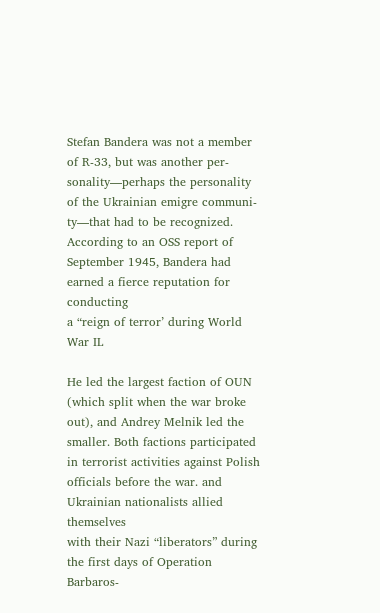Stefan Bandera was not a member of R-33, but was another per-
sonality—perhaps the personality of the Ukrainian emigre communi-
ty—that had to be recognized. According to an OSS report of
September 1945, Bandera had earned a fierce reputation for conducting
a “reign of terror’ during World War IL

He led the largest faction of OUN (which split when the war broke out), and Andrey Melnik led the
smaller. Both factions participated in terrorist activities against Polish
officials before the war. and Ukrainian nationalists allied themselves
with their Nazi “liberators” during the first days of Operation Barbaros-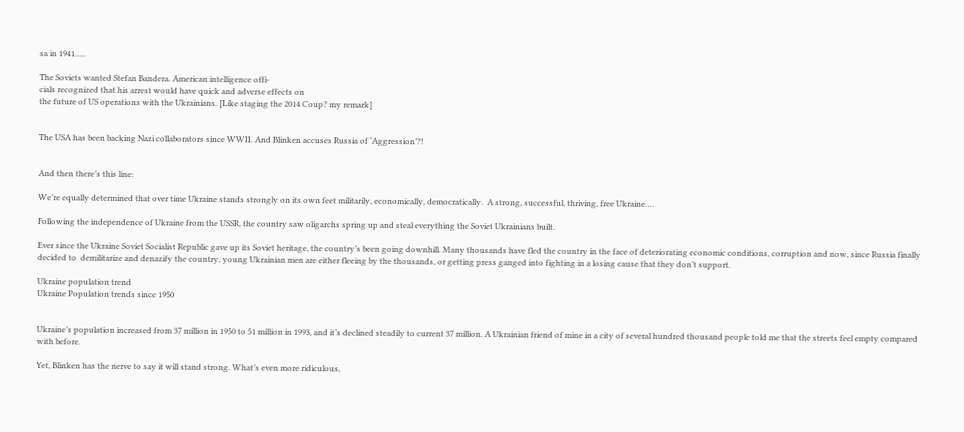sa in 1941…..

The Soviets wanted Stefan Bandera. American intelligence offi-
cials recognized that his arrest would have quick and adverse effects on
the future of US operations with the Ukrainians. [Like staging the 2014 Coup? my remark]


The USA has been backing Nazi collaborators since WWII. And Blinken accuses Russia of ‘Aggression’?!


And then there’s this line:

We’re equally determined that over time Ukraine stands strongly on its own feet militarily, economically, democratically.  A strong, successful, thriving, free Ukraine….

Following the independence of Ukraine from the USSR, the country saw oligarchs spring up and steal everything the Soviet Ukrainians built.

Ever since the Ukraine Soviet Socialist Republic gave up its Soviet heritage, the country’s been going downhill. Many thousands have fled the country in the face of deteriorating economic conditions, corruption and now, since Russia finally decided to  demilitarize and denazify the country, young Ukrainian men are either fleeing by the thousands, or getting press ganged into fighting in a losing cause that they don’t support.

Ukraine population trend
Ukraine Population trends since 1950


Ukraine’s population increased from 37 million in 1950 to 51 million in 1993, and it’s declined steadily to current 37 million. A Ukrainian friend of mine in a city of several hundred thousand people told me that the streets feel empty compared with before.

Yet, Blinken has the nerve to say it will stand strong. What’s even more ridiculous,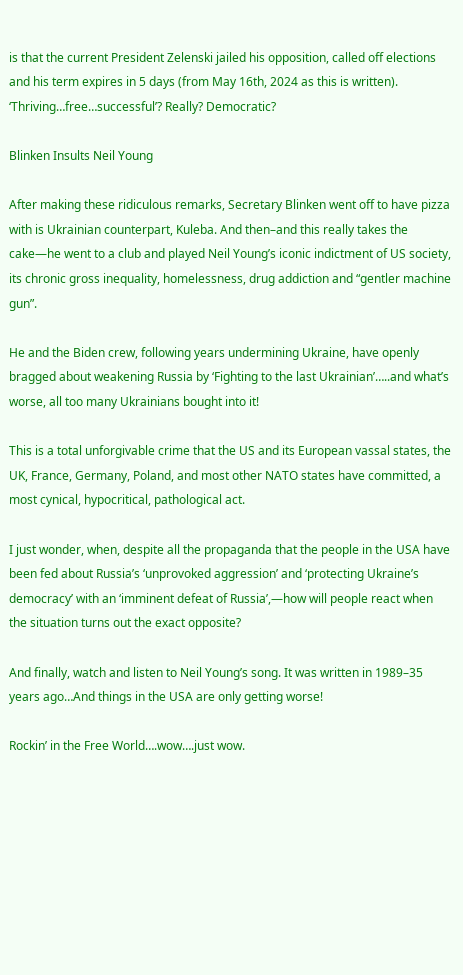is that the current President Zelenski jailed his opposition, called off elections and his term expires in 5 days (from May 16th, 2024 as this is written). ‘Thriving…free…successful’? Really? Democratic?

Blinken Insults Neil Young

After making these ridiculous remarks, Secretary Blinken went off to have pizza with is Ukrainian counterpart, Kuleba. And then–and this really takes the cake—he went to a club and played Neil Young’s iconic indictment of US society, its chronic gross inequality, homelessness, drug addiction and “gentler machine gun”.

He and the Biden crew, following years undermining Ukraine, have openly bragged about weakening Russia by ‘Fighting to the last Ukrainian’…..and what’s worse, all too many Ukrainians bought into it!

This is a total unforgivable crime that the US and its European vassal states, the UK, France, Germany, Poland, and most other NATO states have committed, a most cynical, hypocritical, pathological act.

I just wonder, when, despite all the propaganda that the people in the USA have been fed about Russia’s ‘unprovoked aggression’ and ‘protecting Ukraine’s democracy’ with an ‘imminent defeat of Russia’,—how will people react when the situation turns out the exact opposite?

And finally, watch and listen to Neil Young’s song. It was written in 1989–35 years ago…And things in the USA are only getting worse!

Rockin’ in the Free World….wow….just wow.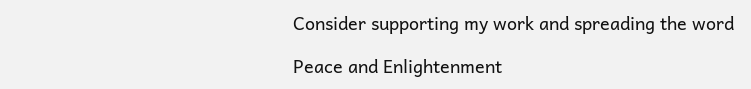Consider supporting my work and spreading the word

Peace and Enlightenment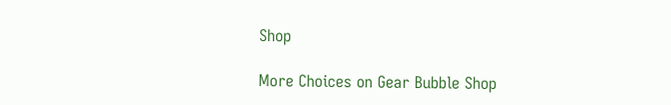Shop

More Choices on Gear Bubble Shop